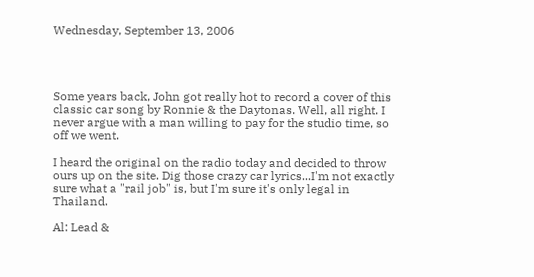Wednesday, September 13, 2006




Some years back, John got really hot to record a cover of this classic car song by Ronnie & the Daytonas. Well, all right. I never argue with a man willing to pay for the studio time, so off we went.

I heard the original on the radio today and decided to throw ours up on the site. Dig those crazy car lyrics...I'm not exactly sure what a "rail job" is, but I'm sure it's only legal in Thailand.

Al: Lead &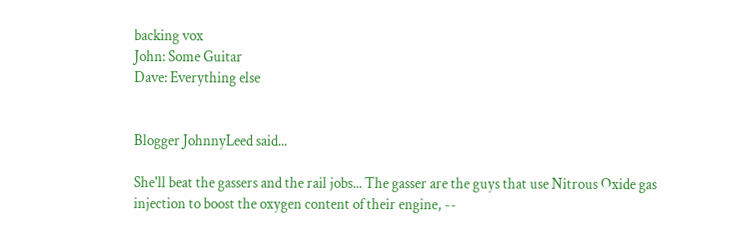backing vox
John: Some Guitar
Dave: Everything else


Blogger JohnnyLeed said...

She'll beat the gassers and the rail jobs... The gasser are the guys that use Nitrous Oxide gas injection to boost the oxygen content of their engine, --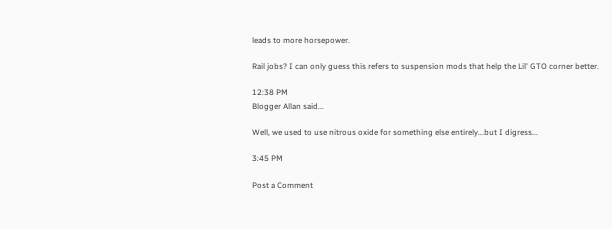leads to more horsepower.

Rail jobs? I can only guess this refers to suspension mods that help the Lil' GTO corner better.

12:38 PM
Blogger Allan said...

Well, we used to use nitrous oxide for something else entirely...but I digress...

3:45 PM

Post a Comment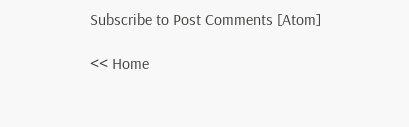Subscribe to Post Comments [Atom]

<< Home